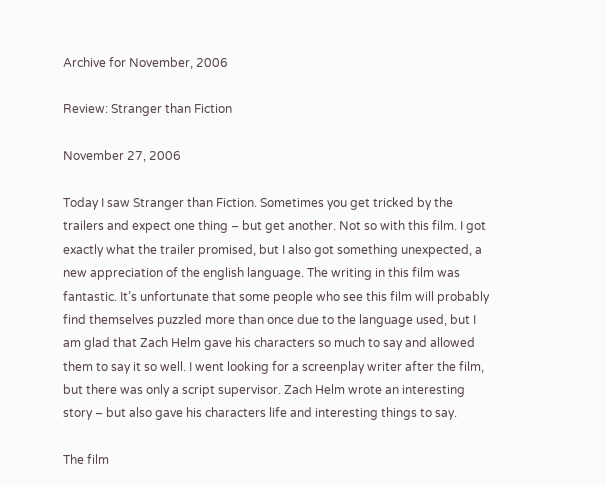Archive for November, 2006

Review: Stranger than Fiction

November 27, 2006

Today I saw Stranger than Fiction. Sometimes you get tricked by the trailers and expect one thing – but get another. Not so with this film. I got exactly what the trailer promised, but I also got something unexpected, a new appreciation of the english language. The writing in this film was fantastic. It’s unfortunate that some people who see this film will probably find themselves puzzled more than once due to the language used, but I am glad that Zach Helm gave his characters so much to say and allowed them to say it so well. I went looking for a screenplay writer after the film, but there was only a script supervisor. Zach Helm wrote an interesting story – but also gave his characters life and interesting things to say.

The film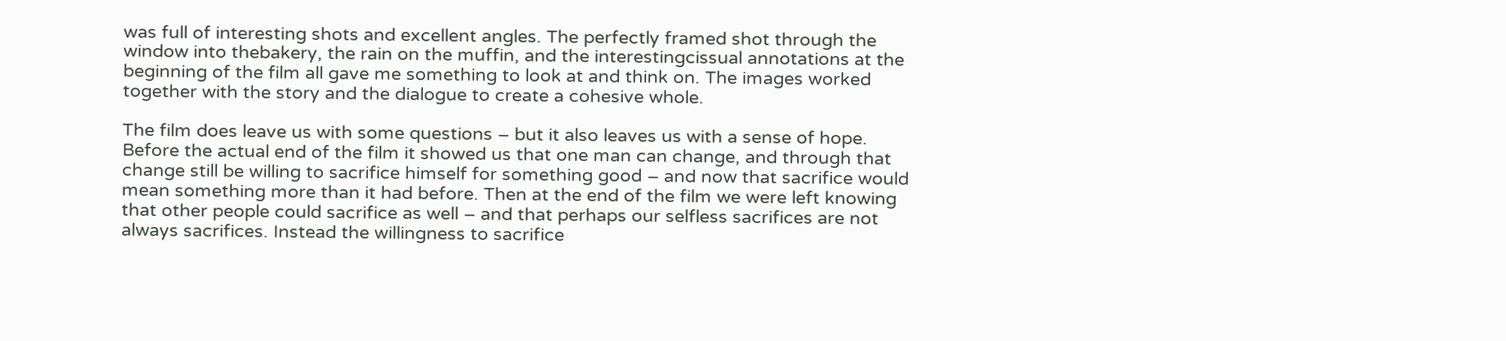was full of interesting shots and excellent angles. The perfectly framed shot through the window into thebakery, the rain on the muffin, and the interestingcissual annotations at the beginning of the film all gave me something to look at and think on. The images worked together with the story and the dialogue to create a cohesive whole.

The film does leave us with some questions – but it also leaves us with a sense of hope. Before the actual end of the film it showed us that one man can change, and through that change still be willing to sacrifice himself for something good – and now that sacrifice would mean something more than it had before. Then at the end of the film we were left knowing that other people could sacrifice as well – and that perhaps our selfless sacrifices are not always sacrifices. Instead the willingness to sacrifice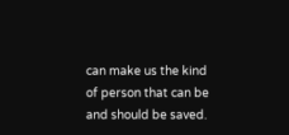can make us the kind of person that can be and should be saved.